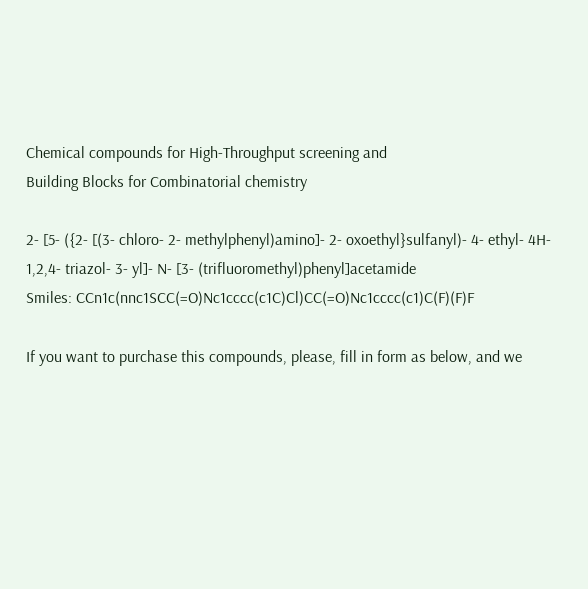Chemical compounds for High-Throughput screening and
Building Blocks for Combinatorial chemistry

2- [5- ({2- [(3- chloro- 2- methylphenyl)amino]- 2- oxoethyl}sulfanyl)- 4- ethyl- 4H- 1,2,4- triazol- 3- yl]- N- [3- (trifluoromethyl)phenyl]acetamide
Smiles: CCn1c(nnc1SCC(=O)Nc1cccc(c1C)Cl)CC(=O)Nc1cccc(c1)C(F)(F)F

If you want to purchase this compounds, please, fill in form as below, and we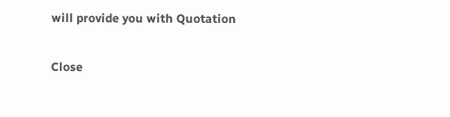will provide you with Quotation

Close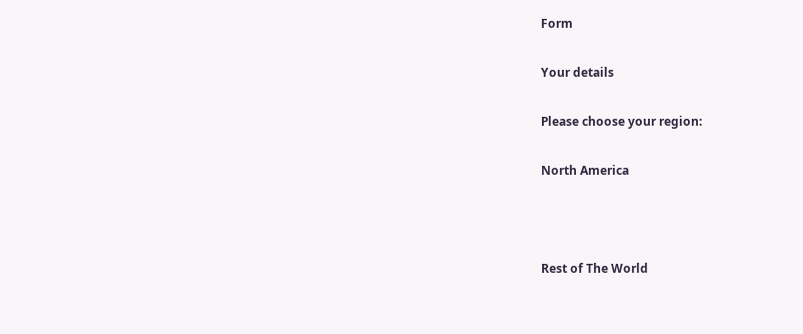Form

Your details

Please choose your region:

North America



Rest of The World